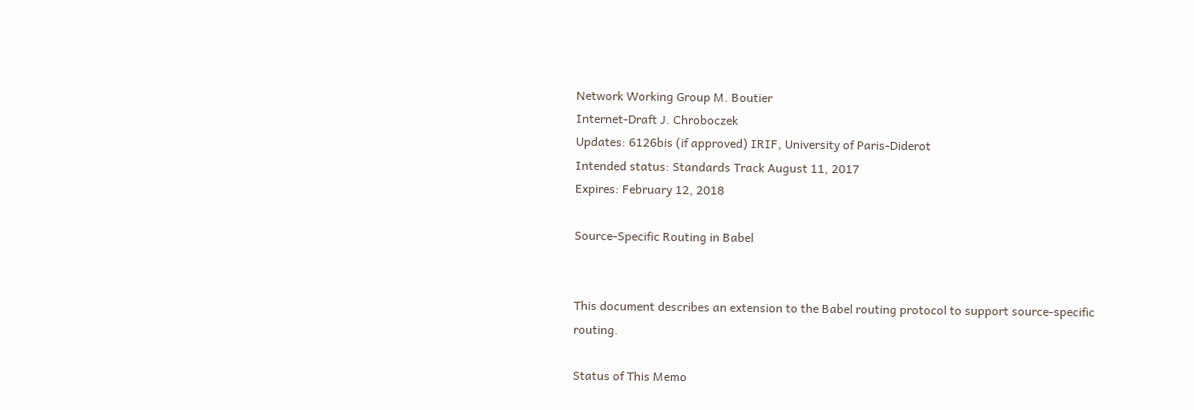Network Working Group M. Boutier
Internet-Draft J. Chroboczek
Updates: 6126bis (if approved) IRIF, University of Paris-Diderot
Intended status: Standards Track August 11, 2017
Expires: February 12, 2018

Source-Specific Routing in Babel


This document describes an extension to the Babel routing protocol to support source-specific routing.

Status of This Memo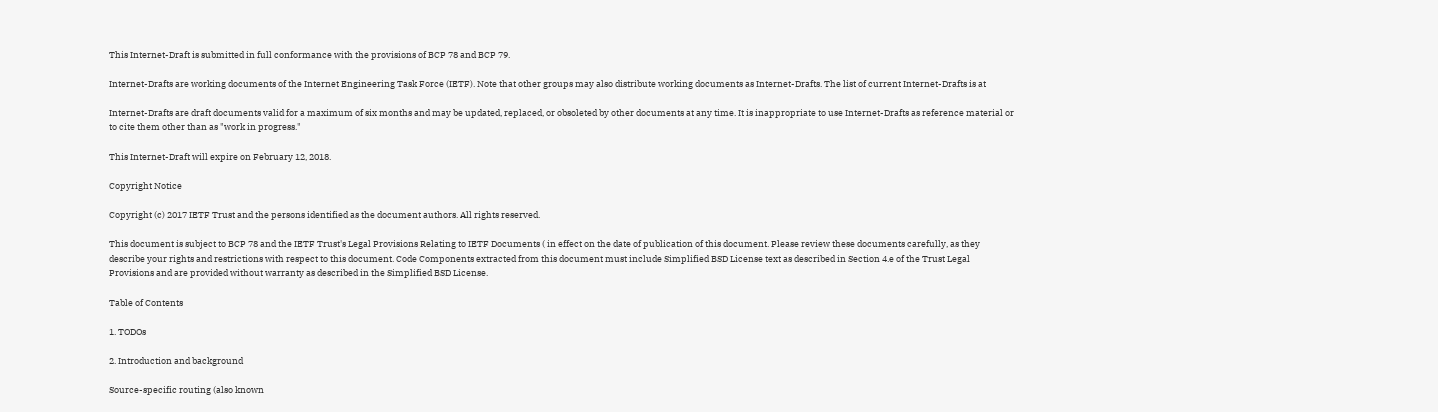This Internet-Draft is submitted in full conformance with the provisions of BCP 78 and BCP 79.

Internet-Drafts are working documents of the Internet Engineering Task Force (IETF). Note that other groups may also distribute working documents as Internet-Drafts. The list of current Internet-Drafts is at

Internet-Drafts are draft documents valid for a maximum of six months and may be updated, replaced, or obsoleted by other documents at any time. It is inappropriate to use Internet-Drafts as reference material or to cite them other than as "work in progress."

This Internet-Draft will expire on February 12, 2018.

Copyright Notice

Copyright (c) 2017 IETF Trust and the persons identified as the document authors. All rights reserved.

This document is subject to BCP 78 and the IETF Trust's Legal Provisions Relating to IETF Documents ( in effect on the date of publication of this document. Please review these documents carefully, as they describe your rights and restrictions with respect to this document. Code Components extracted from this document must include Simplified BSD License text as described in Section 4.e of the Trust Legal Provisions and are provided without warranty as described in the Simplified BSD License.

Table of Contents

1. TODOs

2. Introduction and background

Source-specific routing (also known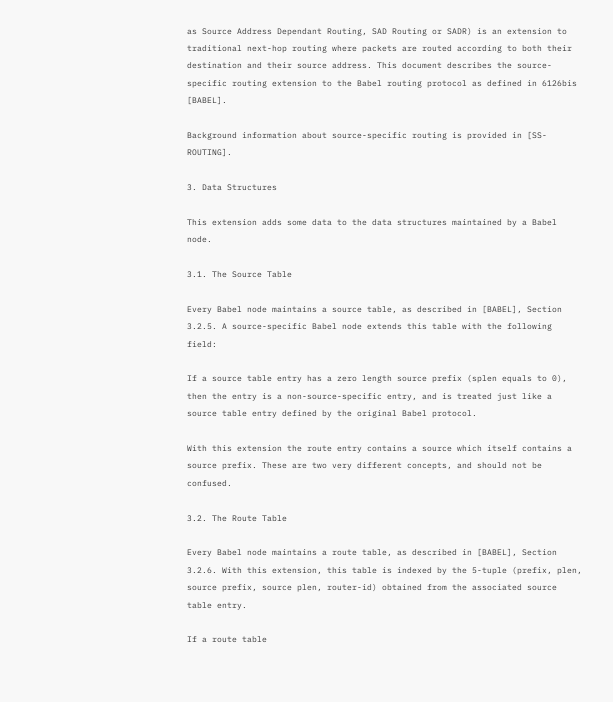as Source Address Dependant Routing, SAD Routing or SADR) is an extension to traditional next-hop routing where packets are routed according to both their destination and their source address. This document describes the source-specific routing extension to the Babel routing protocol as defined in 6126bis [BABEL].

Background information about source-specific routing is provided in [SS-ROUTING].

3. Data Structures

This extension adds some data to the data structures maintained by a Babel node.

3.1. The Source Table

Every Babel node maintains a source table, as described in [BABEL], Section 3.2.5. A source-specific Babel node extends this table with the following field:

If a source table entry has a zero length source prefix (splen equals to 0), then the entry is a non-source-specific entry, and is treated just like a source table entry defined by the original Babel protocol.

With this extension the route entry contains a source which itself contains a source prefix. These are two very different concepts, and should not be confused.

3.2. The Route Table

Every Babel node maintains a route table, as described in [BABEL], Section 3.2.6. With this extension, this table is indexed by the 5-tuple (prefix, plen, source prefix, source plen, router-id) obtained from the associated source table entry.

If a route table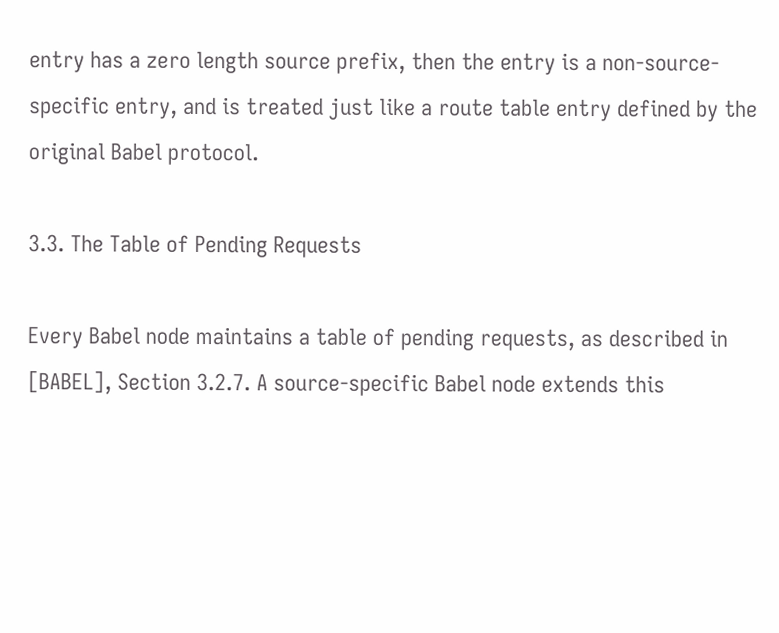entry has a zero length source prefix, then the entry is a non-source-specific entry, and is treated just like a route table entry defined by the original Babel protocol.

3.3. The Table of Pending Requests

Every Babel node maintains a table of pending requests, as described in [BABEL], Section 3.2.7. A source-specific Babel node extends this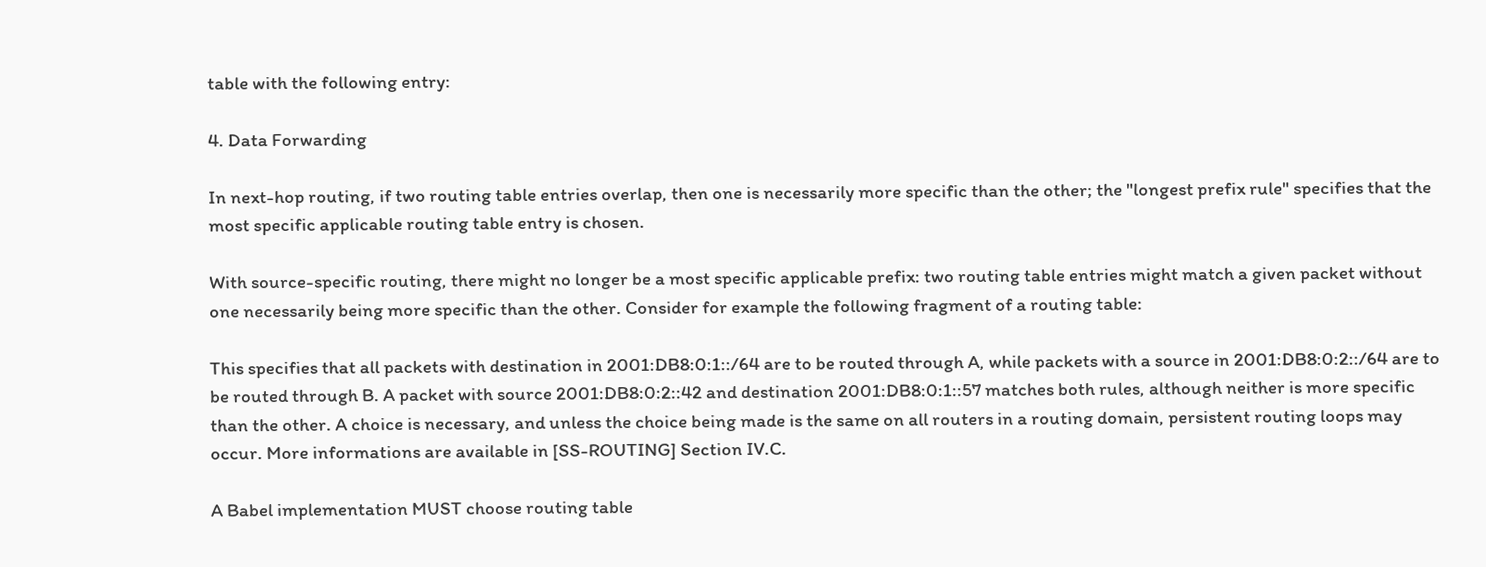table with the following entry:

4. Data Forwarding

In next-hop routing, if two routing table entries overlap, then one is necessarily more specific than the other; the "longest prefix rule" specifies that the most specific applicable routing table entry is chosen.

With source-specific routing, there might no longer be a most specific applicable prefix: two routing table entries might match a given packet without one necessarily being more specific than the other. Consider for example the following fragment of a routing table:

This specifies that all packets with destination in 2001:DB8:0:1::/64 are to be routed through A, while packets with a source in 2001:DB8:0:2::/64 are to be routed through B. A packet with source 2001:DB8:0:2::42 and destination 2001:DB8:0:1::57 matches both rules, although neither is more specific than the other. A choice is necessary, and unless the choice being made is the same on all routers in a routing domain, persistent routing loops may occur. More informations are available in [SS-ROUTING] Section IV.C.

A Babel implementation MUST choose routing table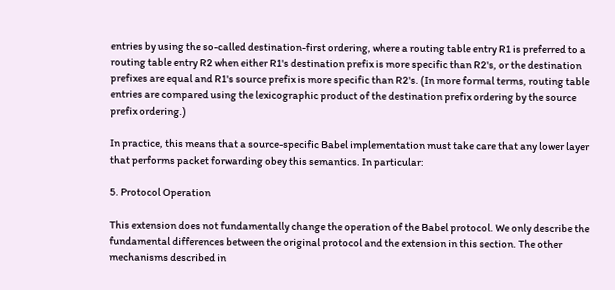entries by using the so-called destination-first ordering, where a routing table entry R1 is preferred to a routing table entry R2 when either R1's destination prefix is more specific than R2's, or the destination prefixes are equal and R1's source prefix is more specific than R2's. (In more formal terms, routing table entries are compared using the lexicographic product of the destination prefix ordering by the source prefix ordering.)

In practice, this means that a source-specific Babel implementation must take care that any lower layer that performs packet forwarding obey this semantics. In particular:

5. Protocol Operation

This extension does not fundamentally change the operation of the Babel protocol. We only describe the fundamental differences between the original protocol and the extension in this section. The other mechanisms described in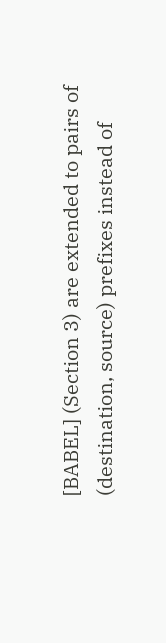[BABEL] (Section 3) are extended to pairs of (destination, source) prefixes instead of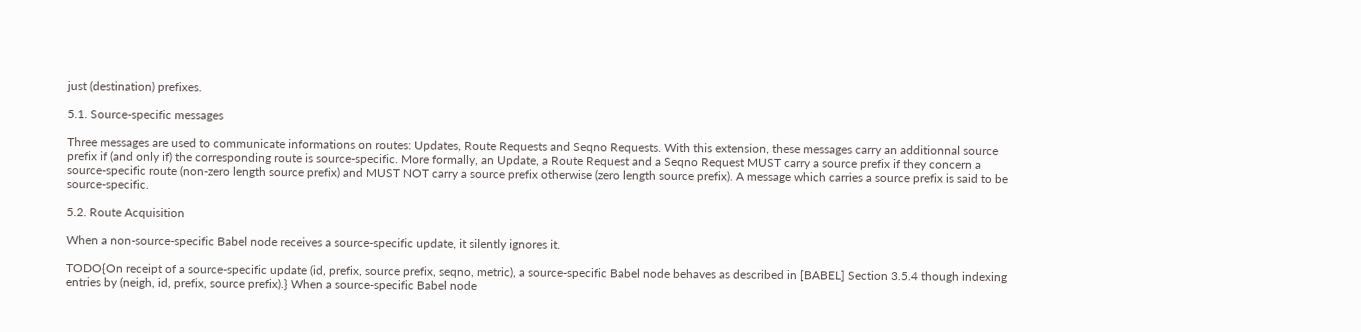just (destination) prefixes.

5.1. Source-specific messages

Three messages are used to communicate informations on routes: Updates, Route Requests and Seqno Requests. With this extension, these messages carry an additionnal source prefix if (and only if) the corresponding route is source-specific. More formally, an Update, a Route Request and a Seqno Request MUST carry a source prefix if they concern a source-specific route (non-zero length source prefix) and MUST NOT carry a source prefix otherwise (zero length source prefix). A message which carries a source prefix is said to be source-specific.

5.2. Route Acquisition

When a non-source-specific Babel node receives a source-specific update, it silently ignores it.

TODO{On receipt of a source-specific update (id, prefix, source prefix, seqno, metric), a source-specific Babel node behaves as described in [BABEL] Section 3.5.4 though indexing entries by (neigh, id, prefix, source prefix).} When a source-specific Babel node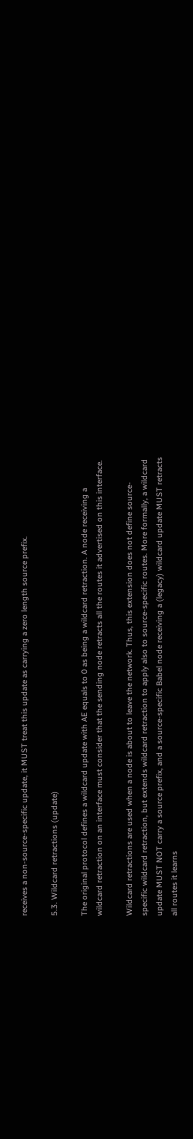receives a non-source-specific update, it MUST treat this update as carrying a zero length source prefix.

5.3. Wildcard retractions (update)

The original protocol defines a wildcard update with AE equals to 0 as being a wildcard retraction. A node receiving a wildcard retraction on an interface must consider that the sending node retracts all the routes it advertised on this interface.

Wildcard retractions are used when a node is about to leave the network. Thus, this extension does not define source-specific wildcard retraction, but extends wildcard retraction to apply also to source-specific routes. More formally, a wildcard update MUST NOT carry a source prefix, and a source-specific Babel node receiving a (legacy) wildcard update MUST retracts all routes it learns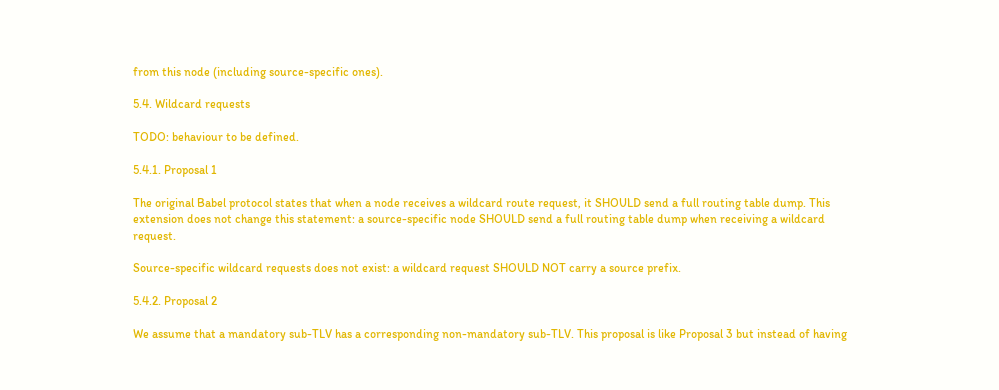from this node (including source-specific ones).

5.4. Wildcard requests

TODO: behaviour to be defined.

5.4.1. Proposal 1

The original Babel protocol states that when a node receives a wildcard route request, it SHOULD send a full routing table dump. This extension does not change this statement: a source-specific node SHOULD send a full routing table dump when receiving a wildcard request.

Source-specific wildcard requests does not exist: a wildcard request SHOULD NOT carry a source prefix.

5.4.2. Proposal 2

We assume that a mandatory sub-TLV has a corresponding non-mandatory sub-TLV. This proposal is like Proposal 3 but instead of having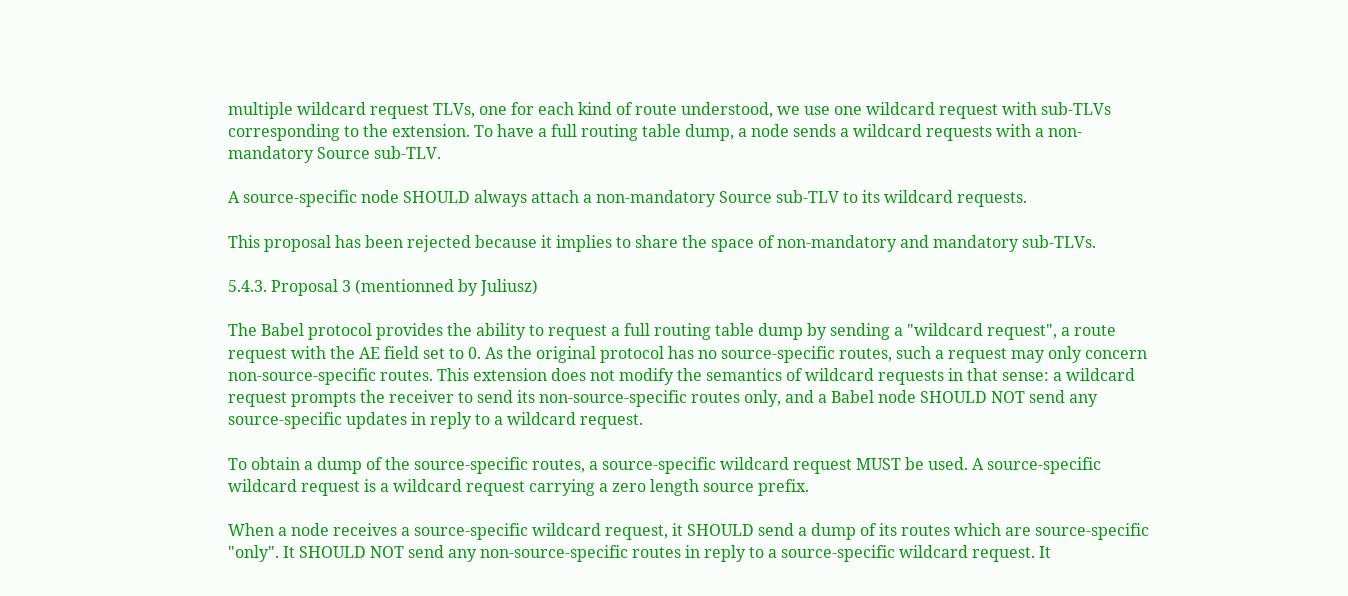multiple wildcard request TLVs, one for each kind of route understood, we use one wildcard request with sub-TLVs corresponding to the extension. To have a full routing table dump, a node sends a wildcard requests with a non-mandatory Source sub-TLV.

A source-specific node SHOULD always attach a non-mandatory Source sub-TLV to its wildcard requests.

This proposal has been rejected because it implies to share the space of non-mandatory and mandatory sub-TLVs.

5.4.3. Proposal 3 (mentionned by Juliusz)

The Babel protocol provides the ability to request a full routing table dump by sending a "wildcard request", a route request with the AE field set to 0. As the original protocol has no source-specific routes, such a request may only concern non-source-specific routes. This extension does not modify the semantics of wildcard requests in that sense: a wildcard request prompts the receiver to send its non-source-specific routes only, and a Babel node SHOULD NOT send any source-specific updates in reply to a wildcard request.

To obtain a dump of the source-specific routes, a source-specific wildcard request MUST be used. A source-specific wildcard request is a wildcard request carrying a zero length source prefix.

When a node receives a source-specific wildcard request, it SHOULD send a dump of its routes which are source-specific "only". It SHOULD NOT send any non-source-specific routes in reply to a source-specific wildcard request. It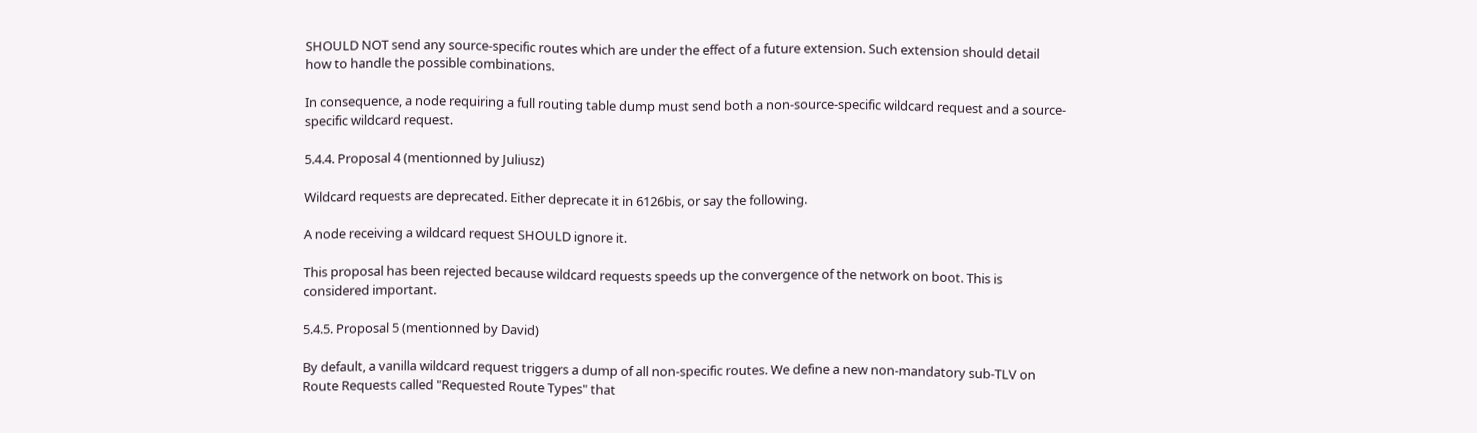SHOULD NOT send any source-specific routes which are under the effect of a future extension. Such extension should detail how to handle the possible combinations.

In consequence, a node requiring a full routing table dump must send both a non-source-specific wildcard request and a source-specific wildcard request.

5.4.4. Proposal 4 (mentionned by Juliusz)

Wildcard requests are deprecated. Either deprecate it in 6126bis, or say the following.

A node receiving a wildcard request SHOULD ignore it.

This proposal has been rejected because wildcard requests speeds up the convergence of the network on boot. This is considered important.

5.4.5. Proposal 5 (mentionned by David)

By default, a vanilla wildcard request triggers a dump of all non-specific routes. We define a new non-mandatory sub-TLV on Route Requests called "Requested Route Types" that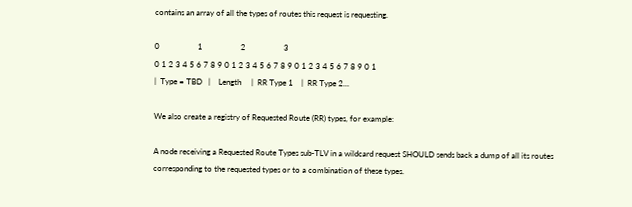contains an array of all the types of routes this request is requesting.

0                   1                   2                   3
0 1 2 3 4 5 6 7 8 9 0 1 2 3 4 5 6 7 8 9 0 1 2 3 4 5 6 7 8 9 0 1
|  Type = TBD   |    Length     |  RR Type 1    |  RR Type 2...

We also create a registry of Requested Route (RR) types, for example:

A node receiving a Requested Route Types sub-TLV in a wildcard request SHOULD sends back a dump of all its routes corresponding to the requested types or to a combination of these types.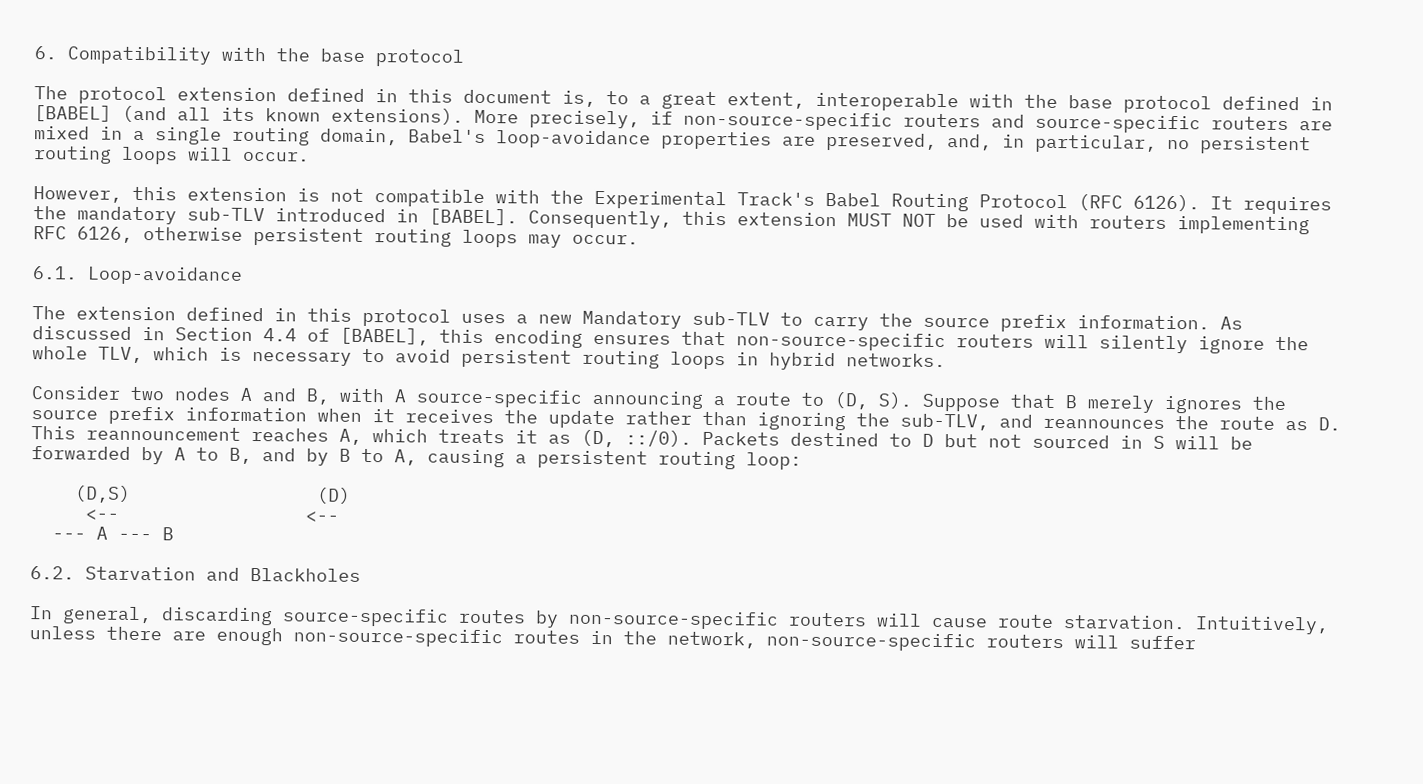6. Compatibility with the base protocol

The protocol extension defined in this document is, to a great extent, interoperable with the base protocol defined in [BABEL] (and all its known extensions). More precisely, if non-source-specific routers and source-specific routers are mixed in a single routing domain, Babel's loop-avoidance properties are preserved, and, in particular, no persistent routing loops will occur.

However, this extension is not compatible with the Experimental Track's Babel Routing Protocol (RFC 6126). It requires the mandatory sub-TLV introduced in [BABEL]. Consequently, this extension MUST NOT be used with routers implementing RFC 6126, otherwise persistent routing loops may occur.

6.1. Loop-avoidance

The extension defined in this protocol uses a new Mandatory sub-TLV to carry the source prefix information. As discussed in Section 4.4 of [BABEL], this encoding ensures that non-source-specific routers will silently ignore the whole TLV, which is necessary to avoid persistent routing loops in hybrid networks.

Consider two nodes A and B, with A source-specific announcing a route to (D, S). Suppose that B merely ignores the source prefix information when it receives the update rather than ignoring the sub-TLV, and reannounces the route as D. This reannouncement reaches A, which treats it as (D, ::/0). Packets destined to D but not sourced in S will be forwarded by A to B, and by B to A, causing a persistent routing loop:

    (D,S)                 (D)
     <--                 <--
  --- A --- B

6.2. Starvation and Blackholes

In general, discarding source-specific routes by non-source-specific routers will cause route starvation. Intuitively, unless there are enough non-source-specific routes in the network, non-source-specific routers will suffer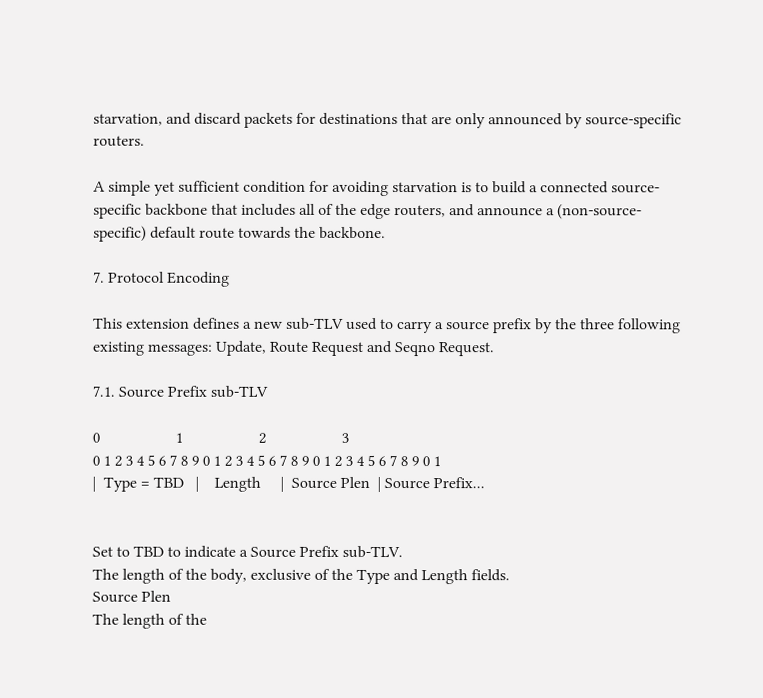starvation, and discard packets for destinations that are only announced by source-specific routers.

A simple yet sufficient condition for avoiding starvation is to build a connected source-specific backbone that includes all of the edge routers, and announce a (non-source-specific) default route towards the backbone.

7. Protocol Encoding

This extension defines a new sub-TLV used to carry a source prefix by the three following existing messages: Update, Route Request and Seqno Request.

7.1. Source Prefix sub-TLV

0                   1                   2                   3
0 1 2 3 4 5 6 7 8 9 0 1 2 3 4 5 6 7 8 9 0 1 2 3 4 5 6 7 8 9 0 1
|  Type = TBD   |    Length     |  Source Plen  | Source Prefix...


Set to TBD to indicate a Source Prefix sub-TLV.
The length of the body, exclusive of the Type and Length fields.
Source Plen
The length of the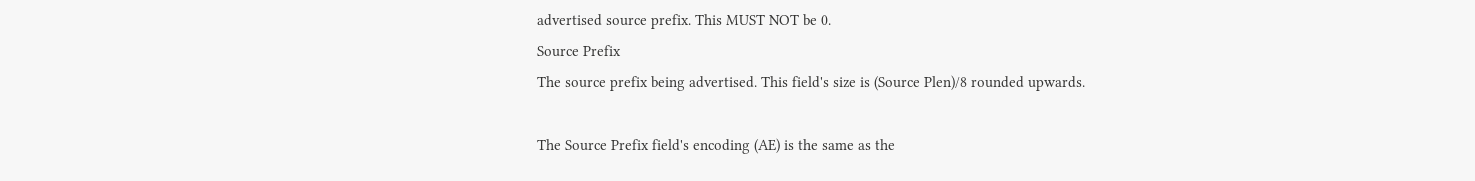advertised source prefix. This MUST NOT be 0.
Source Prefix
The source prefix being advertised. This field's size is (Source Plen)/8 rounded upwards.

The Source Prefix field's encoding (AE) is the same as the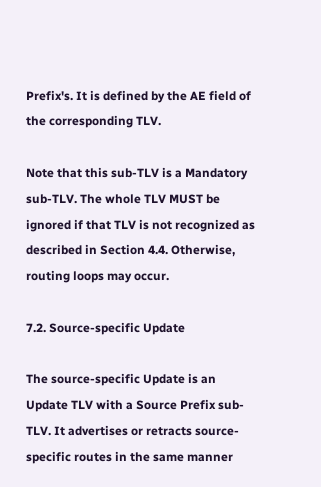Prefix's. It is defined by the AE field of the corresponding TLV.

Note that this sub-TLV is a Mandatory sub-TLV. The whole TLV MUST be ignored if that TLV is not recognized as described in Section 4.4. Otherwise, routing loops may occur.

7.2. Source-specific Update

The source-specific Update is an Update TLV with a Source Prefix sub-TLV. It advertises or retracts source-specific routes in the same manner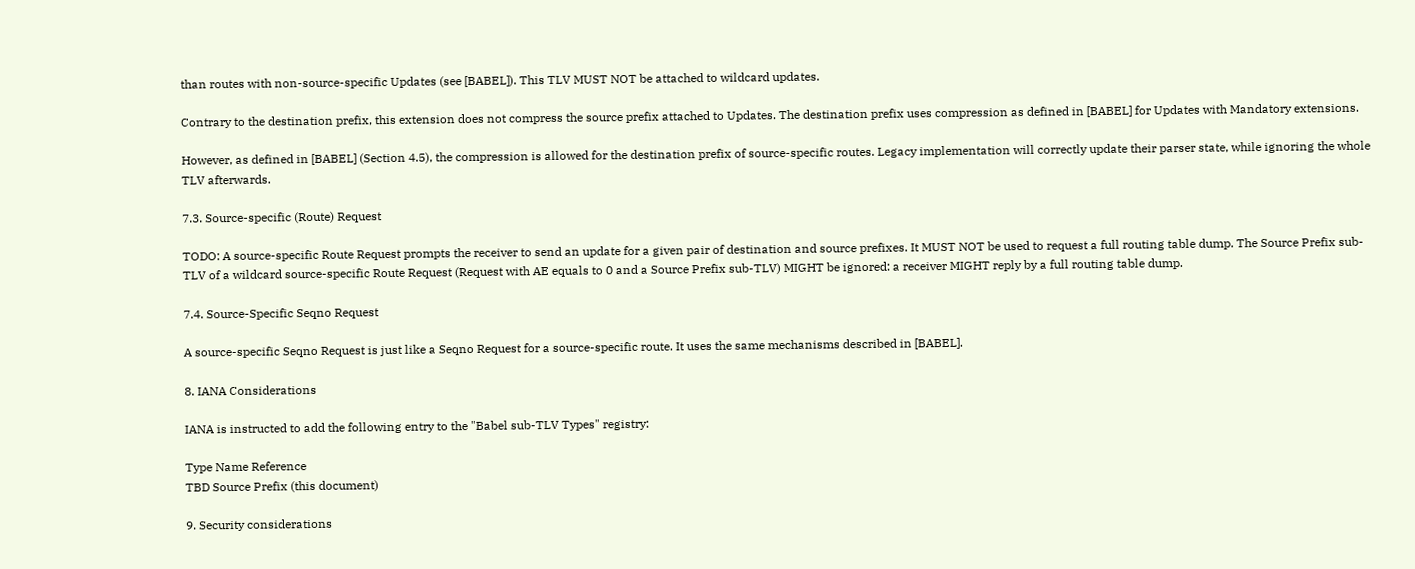than routes with non-source-specific Updates (see [BABEL]). This TLV MUST NOT be attached to wildcard updates.

Contrary to the destination prefix, this extension does not compress the source prefix attached to Updates. The destination prefix uses compression as defined in [BABEL] for Updates with Mandatory extensions.

However, as defined in [BABEL] (Section 4.5), the compression is allowed for the destination prefix of source-specific routes. Legacy implementation will correctly update their parser state, while ignoring the whole TLV afterwards.

7.3. Source-specific (Route) Request

TODO: A source-specific Route Request prompts the receiver to send an update for a given pair of destination and source prefixes. It MUST NOT be used to request a full routing table dump. The Source Prefix sub-TLV of a wildcard source-specific Route Request (Request with AE equals to 0 and a Source Prefix sub-TLV) MIGHT be ignored: a receiver MIGHT reply by a full routing table dump.

7.4. Source-Specific Seqno Request

A source-specific Seqno Request is just like a Seqno Request for a source-specific route. It uses the same mechanisms described in [BABEL].

8. IANA Considerations

IANA is instructed to add the following entry to the "Babel sub-TLV Types" registry:

Type Name Reference
TBD Source Prefix (this document)

9. Security considerations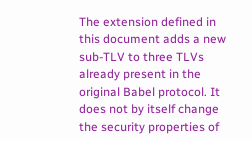The extension defined in this document adds a new sub-TLV to three TLVs already present in the original Babel protocol. It does not by itself change the security properties of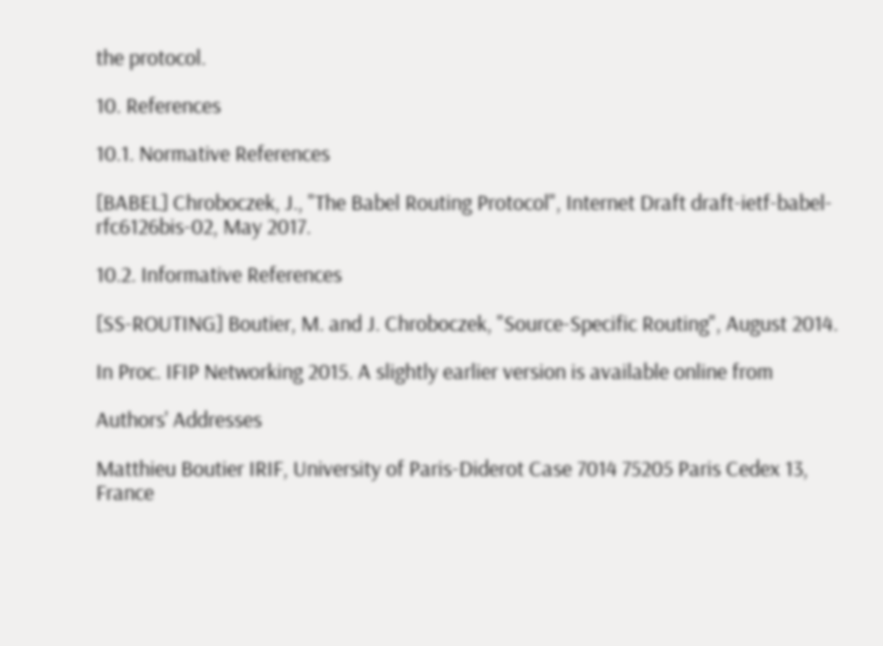the protocol.

10. References

10.1. Normative References

[BABEL] Chroboczek, J., "The Babel Routing Protocol", Internet Draft draft-ietf-babel-rfc6126bis-02, May 2017.

10.2. Informative References

[SS-ROUTING] Boutier, M. and J. Chroboczek, "Source-Specific Routing", August 2014.

In Proc. IFIP Networking 2015. A slightly earlier version is available online from

Authors' Addresses

Matthieu Boutier IRIF, University of Paris-Diderot Case 7014 75205 Paris Cedex 13, France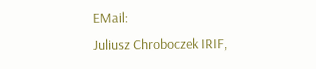EMail:
Juliusz Chroboczek IRIF,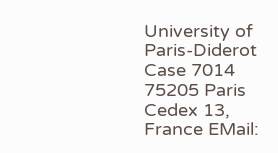University of Paris-Diderot Case 7014 75205 Paris Cedex 13, France EMail: